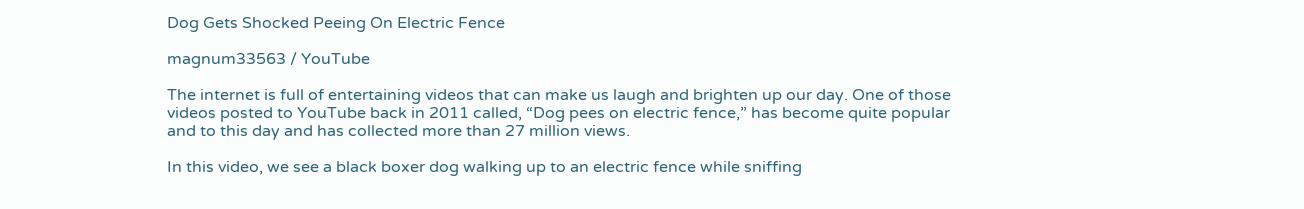Dog Gets Shocked Peeing On Electric Fence

magnum33563 / YouTube

The internet is full of entertaining videos that can make us laugh and brighten up our day. One of those videos posted to YouTube back in 2011 called, “Dog pees on electric fence,” has become quite popular and to this day and has collected more than 27 million views.

In this video, we see a black boxer dog walking up to an electric fence while sniffing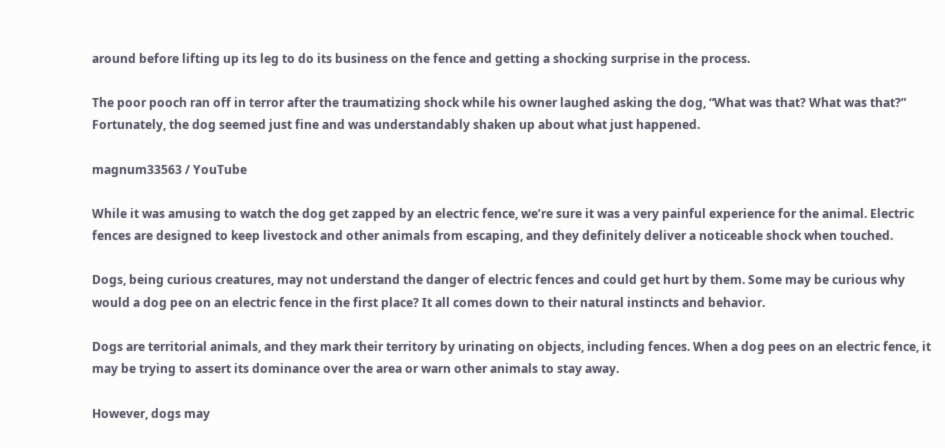around before lifting up its leg to do its business on the fence and getting a shocking surprise in the process.

The poor pooch ran off in terror after the traumatizing shock while his owner laughed asking the dog, “What was that? What was that?” Fortunately, the dog seemed just fine and was understandably shaken up about what just happened.

magnum33563 / YouTube

While it was amusing to watch the dog get zapped by an electric fence, we’re sure it was a very painful experience for the animal. Electric fences are designed to keep livestock and other animals from escaping, and they definitely deliver a noticeable shock when touched.

Dogs, being curious creatures, may not understand the danger of electric fences and could get hurt by them. Some may be curious why would a dog pee on an electric fence in the first place? It all comes down to their natural instincts and behavior.

Dogs are territorial animals, and they mark their territory by urinating on objects, including fences. When a dog pees on an electric fence, it may be trying to assert its dominance over the area or warn other animals to stay away.

However, dogs may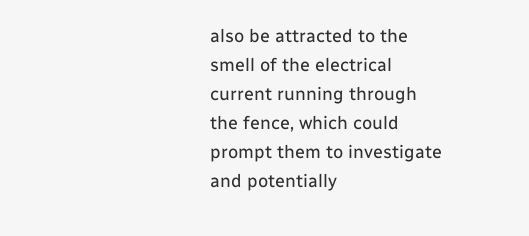also be attracted to the smell of the electrical current running through the fence, which could prompt them to investigate and potentially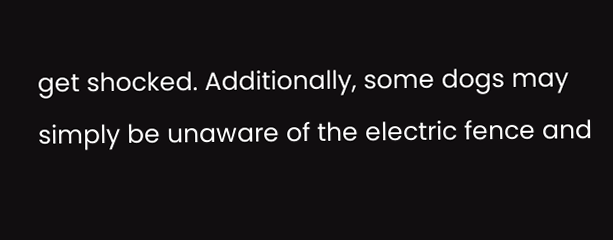get shocked. Additionally, some dogs may simply be unaware of the electric fence and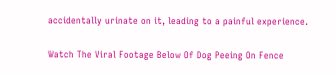accidentally urinate on it, leading to a painful experience.

Watch The Viral Footage Below Of Dog Peeing On Fence